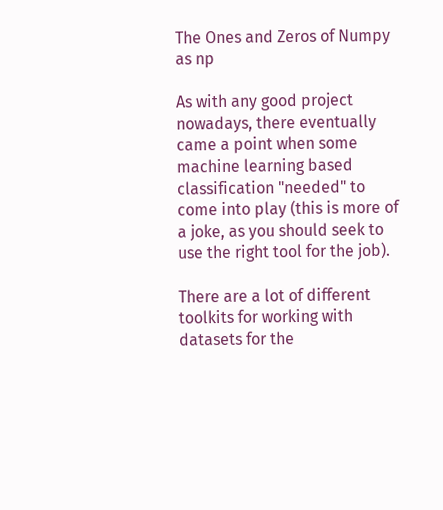The Ones and Zeros of Numpy as np

As with any good project nowadays, there eventually came a point when some machine learning based classification "needed" to come into play (this is more of a joke, as you should seek to use the right tool for the job).

There are a lot of different toolkits for working with datasets for the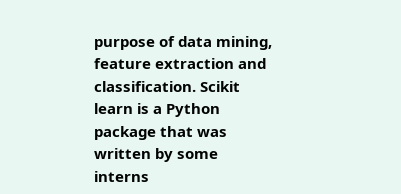purpose of data mining, feature extraction and classification. Scikit learn is a Python package that was written by some interns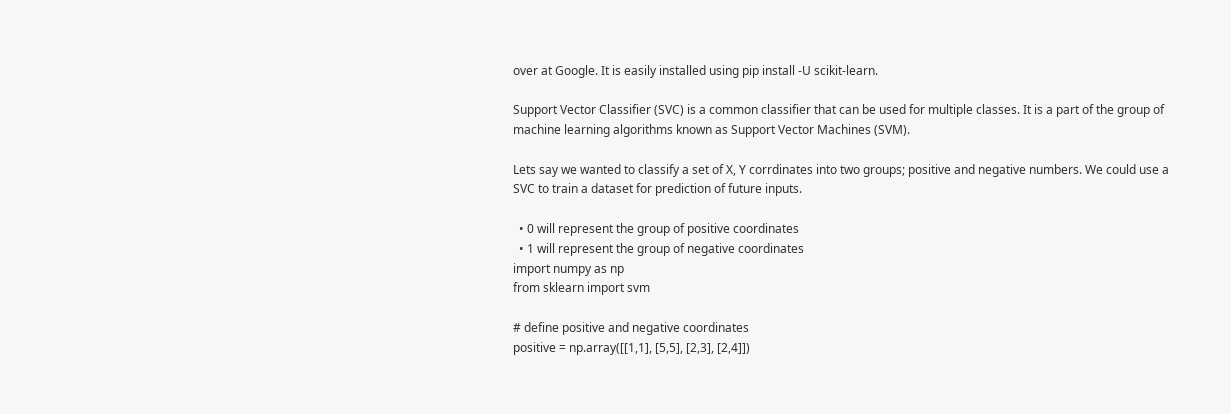over at Google. It is easily installed using pip install -U scikit-learn.

Support Vector Classifier (SVC) is a common classifier that can be used for multiple classes. It is a part of the group of machine learning algorithms known as Support Vector Machines (SVM).

Lets say we wanted to classify a set of X, Y corrdinates into two groups; positive and negative numbers. We could use a SVC to train a dataset for prediction of future inputs.

  • 0 will represent the group of positive coordinates
  • 1 will represent the group of negative coordinates
import numpy as np
from sklearn import svm

# define positive and negative coordinates
positive = np.array([[1,1], [5,5], [2,3], [2,4]])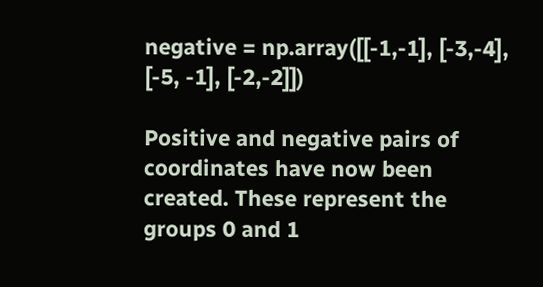negative = np.array([[-1,-1], [-3,-4], [-5, -1], [-2,-2]])

Positive and negative pairs of coordinates have now been created. These represent the groups 0 and 1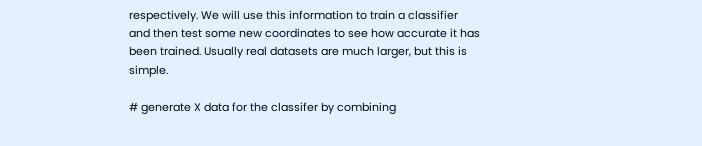respectively. We will use this information to train a classifier and then test some new coordinates to see how accurate it has been trained. Usually real datasets are much larger, but this is simple.

# generate X data for the classifer by combining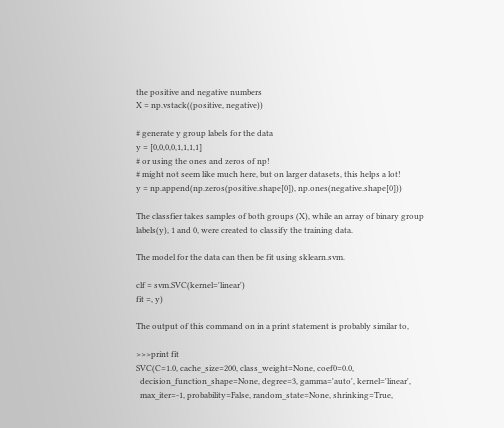the positive and negative numbers
X = np.vstack((positive, negative))

# generate y group labels for the data
y = [0,0,0,0,1,1,1,1]
# or using the ones and zeros of np!
# might not seem like much here, but on larger datasets, this helps a lot!
y = np.append(np.zeros(positive.shape[0]), np.ones(negative.shape[0]))

The classfier takes samples of both groups (X), while an array of binary group labels(y), 1 and 0, were created to classify the training data.

The model for the data can then be fit using sklearn.svm.

clf = svm.SVC(kernel='linear')
fit =, y)

The output of this command on in a print statement is probably similar to,

>>>print fit
SVC(C=1.0, cache_size=200, class_weight=None, coef0=0.0,
  decision_function_shape=None, degree=3, gamma='auto', kernel='linear',
  max_iter=-1, probability=False, random_state=None, shrinking=True,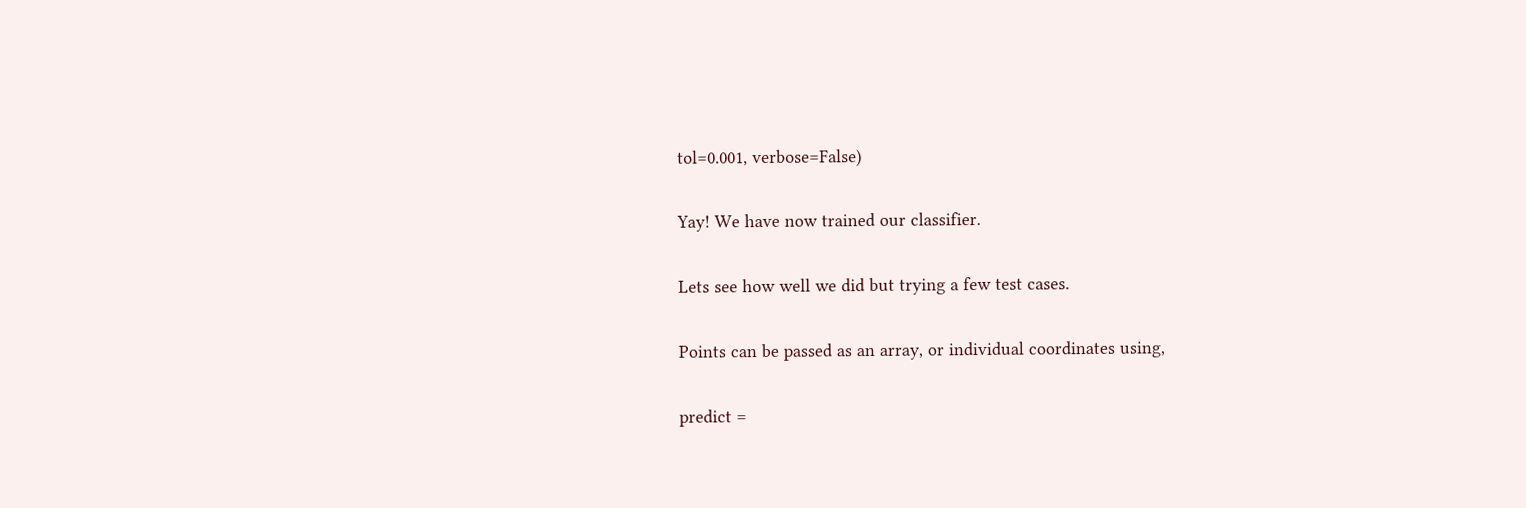tol=0.001, verbose=False)

Yay! We have now trained our classifier.

Lets see how well we did but trying a few test cases.

Points can be passed as an array, or individual coordinates using,

predict =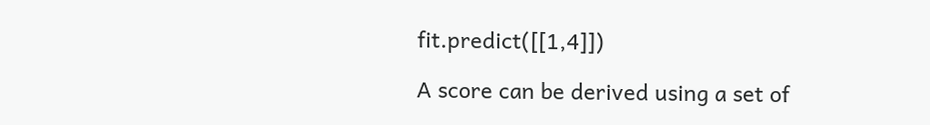fit.predict([[1,4]])

A score can be derived using a set of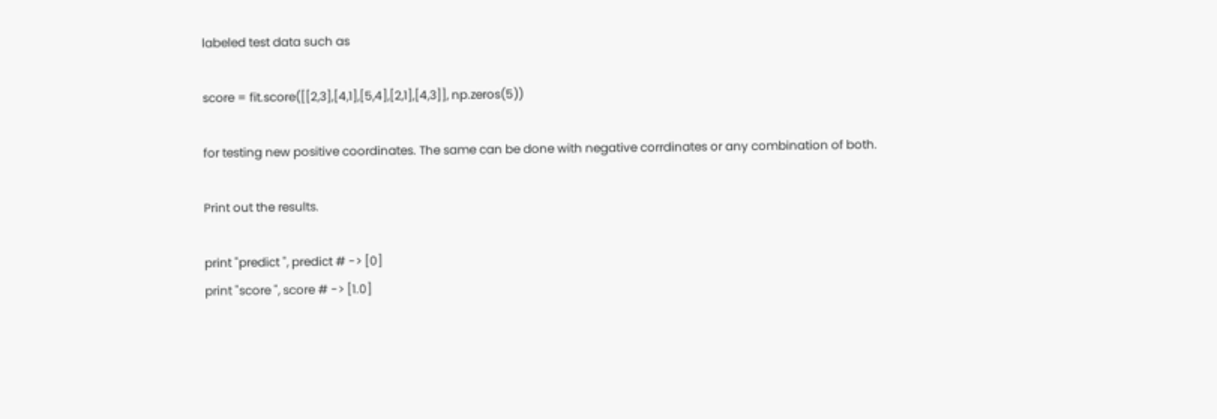labeled test data such as

score = fit.score([[2,3],[4,1],[5,4],[2,1],[4,3]], np.zeros(5))

for testing new positive coordinates. The same can be done with negative corrdinates or any combination of both.

Print out the results.

print "predict ", predict # -> [0]
print "score ", score # -> [1.0]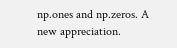np.ones and np.zeros. A new appreciation.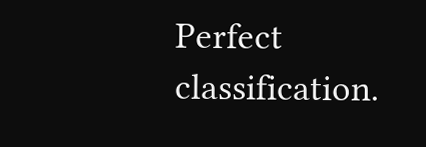Perfect classification.